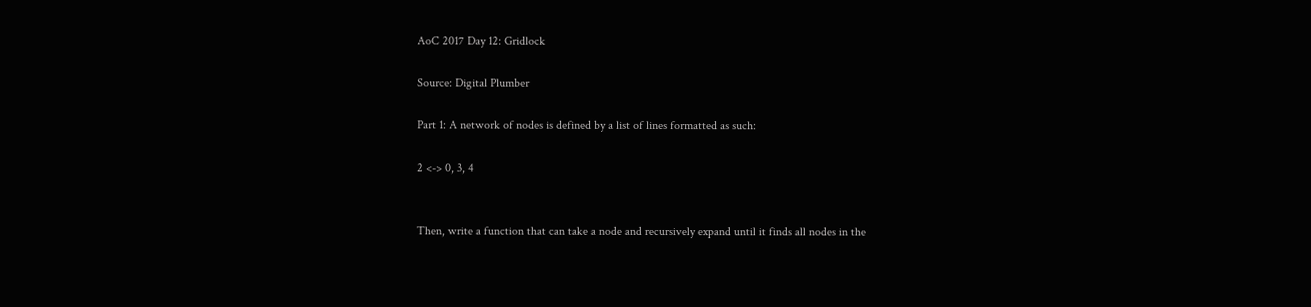AoC 2017 Day 12: Gridlock

Source: Digital Plumber

Part 1: A network of nodes is defined by a list of lines formatted as such:

2 <-> 0, 3, 4


Then, write a function that can take a node and recursively expand until it finds all nodes in the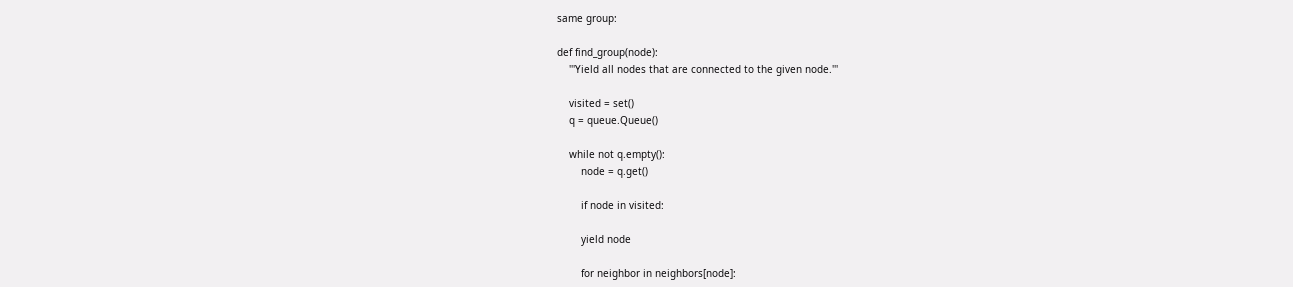same group:

def find_group(node):
    '''Yield all nodes that are connected to the given node.'''

    visited = set()
    q = queue.Queue()

    while not q.empty():
        node = q.get()

        if node in visited:

        yield node

        for neighbor in neighbors[node]: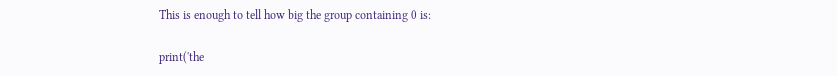This is enough to tell how big the group containing 0 is:

print('the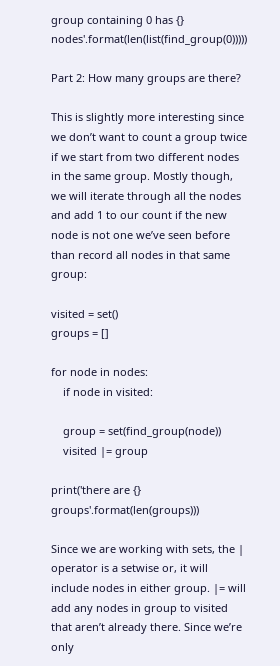group containing 0 has {} nodes'.format(len(list(find_group(0)))))

Part 2: How many groups are there?

This is slightly more interesting since we don’t want to count a group twice if we start from two different nodes in the same group. Mostly though, we will iterate through all the nodes and add 1 to our count if the new node is not one we’ve seen before than record all nodes in that same group:

visited = set()
groups = []

for node in nodes:
    if node in visited:

    group = set(find_group(node))
    visited |= group

print('there are {} groups'.format(len(groups)))

Since we are working with sets, the | operator is a setwise or, it will include nodes in either group. |= will add any nodes in group to visited that aren’t already there. Since we’re only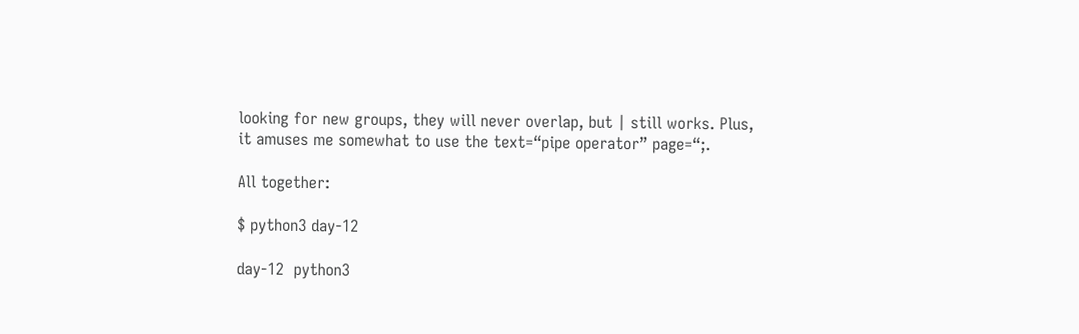looking for new groups, they will never overlap, but | still works. Plus, it amuses me somewhat to use the text=“pipe operator” page=“;.

All together:

$ python3 day-12

day-12  python3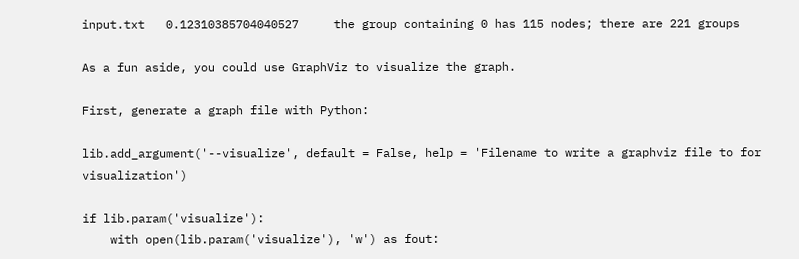input.txt   0.12310385704040527     the group containing 0 has 115 nodes; there are 221 groups

As a fun aside, you could use GraphViz to visualize the graph.

First, generate a graph file with Python:

lib.add_argument('--visualize', default = False, help = 'Filename to write a graphviz file to for visualization')

if lib.param('visualize'):
    with open(lib.param('visualize'), 'w') as fout: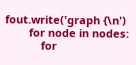fout.write('graph {\n')
        for node in nodes:
            for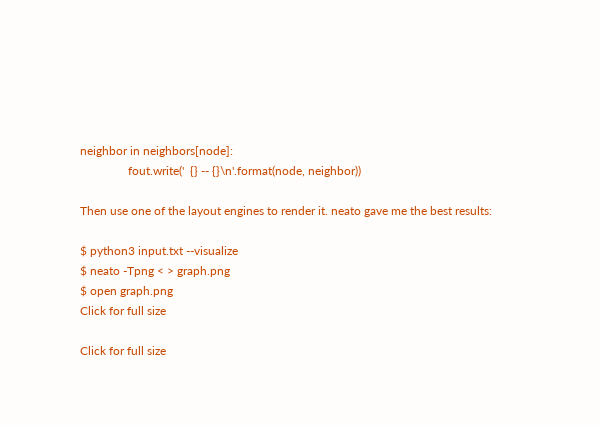neighbor in neighbors[node]:
                fout.write('  {} -- {}\n'.format(node, neighbor))

Then use one of the layout engines to render it. neato gave me the best results:

$ python3 input.txt --visualize
$ neato -Tpng < > graph.png
$ open graph.png
Click for full size

Click for full size